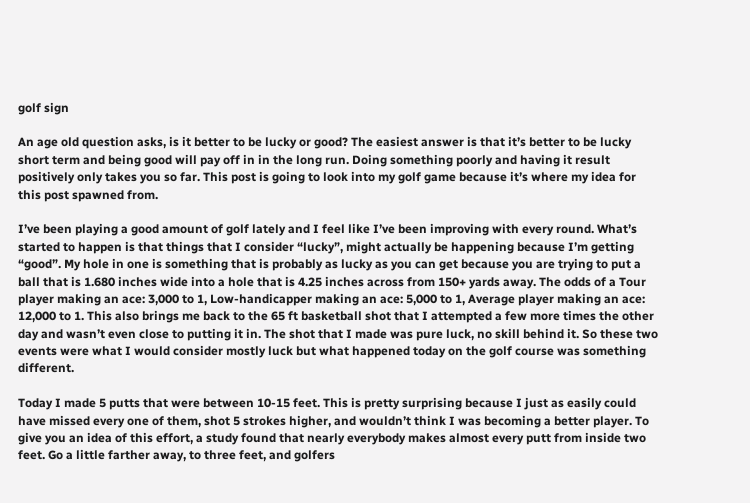golf sign

An age old question asks, is it better to be lucky or good? The easiest answer is that it’s better to be lucky short term and being good will pay off in in the long run. Doing something poorly and having it result positively only takes you so far. This post is going to look into my golf game because it’s where my idea for this post spawned from.

I’ve been playing a good amount of golf lately and I feel like I’ve been improving with every round. What’s started to happen is that things that I consider “lucky”, might actually be happening because I’m getting “good”. My hole in one is something that is probably as lucky as you can get because you are trying to put a ball that is 1.680 inches wide into a hole that is 4.25 inches across from 150+ yards away. The odds of a Tour player making an ace: 3,000 to 1, Low-handicapper making an ace: 5,000 to 1, Average player making an ace: 12,000 to 1. This also brings me back to the 65 ft basketball shot that I attempted a few more times the other day and wasn’t even close to putting it in. The shot that I made was pure luck, no skill behind it. So these two events were what I would consider mostly luck but what happened today on the golf course was something different.

Today I made 5 putts that were between 10-15 feet. This is pretty surprising because I just as easily could have missed every one of them, shot 5 strokes higher, and wouldn’t think I was becoming a better player. To give you an idea of this effort, a study found that nearly everybody makes almost every putt from inside two feet. Go a little farther away, to three feet, and golfers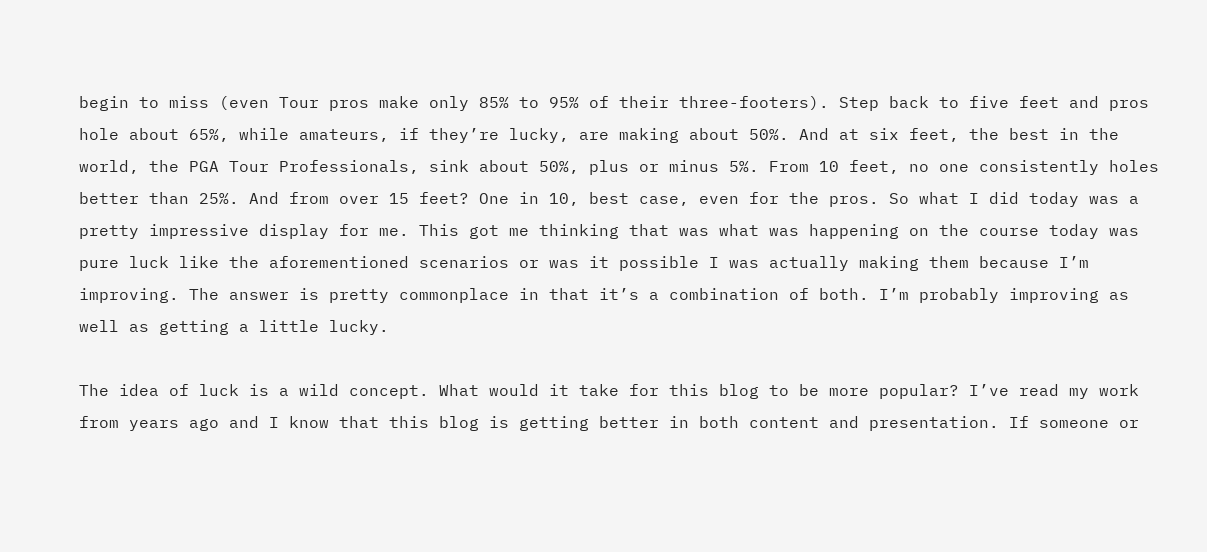begin to miss (even Tour pros make only 85% to 95% of their three-footers). Step back to five feet and pros hole about 65%, while amateurs, if they’re lucky, are making about 50%. And at six feet, the best in the world, the PGA Tour Professionals, sink about 50%, plus or minus 5%. From 10 feet, no one consistently holes better than 25%. And from over 15 feet? One in 10, best case, even for the pros. So what I did today was a pretty impressive display for me. This got me thinking that was what was happening on the course today was pure luck like the aforementioned scenarios or was it possible I was actually making them because I’m improving. The answer is pretty commonplace in that it’s a combination of both. I’m probably improving as well as getting a little lucky.

The idea of luck is a wild concept. What would it take for this blog to be more popular? I’ve read my work from years ago and I know that this blog is getting better in both content and presentation. If someone or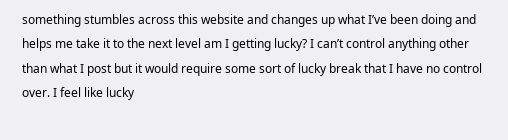something stumbles across this website and changes up what I’ve been doing and helps me take it to the next level am I getting lucky? I can’t control anything other than what I post but it would require some sort of lucky break that I have no control over. I feel like lucky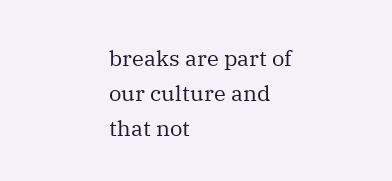breaks are part of our culture and that not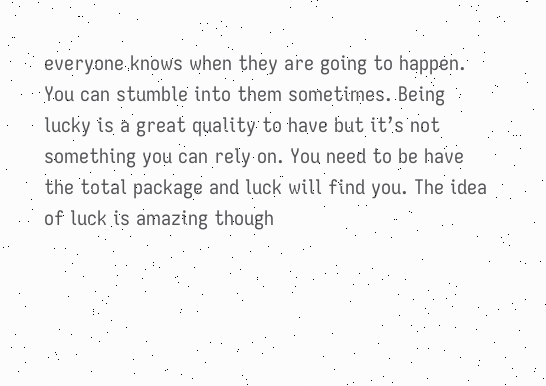everyone knows when they are going to happen. You can stumble into them sometimes. Being lucky is a great quality to have but it’s not something you can rely on. You need to be have the total package and luck will find you. The idea of luck is amazing though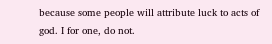because some people will attribute luck to acts of god. I for one, do not.